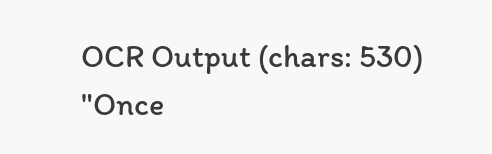OCR Output (chars: 530)
"Once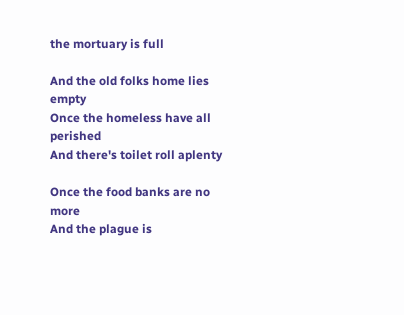the mortuary is full

And the old folks home lies empty
Once the homeless have all perished
And there's toilet roll aplenty

Once the food banks are no more
And the plague is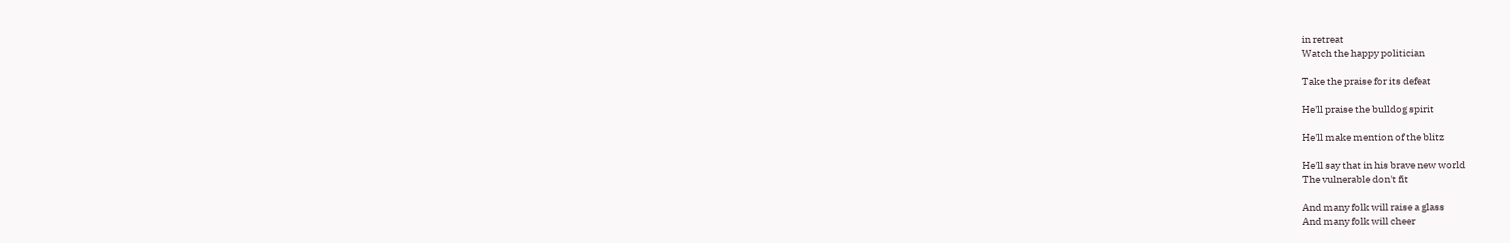in retreat
Watch the happy politician

Take the praise for its defeat

He'll praise the bulldog spirit

He'll make mention of the blitz

He'll say that in his brave new world
The vulnerable don't fit

And many folk will raise a glass
And many folk will cheer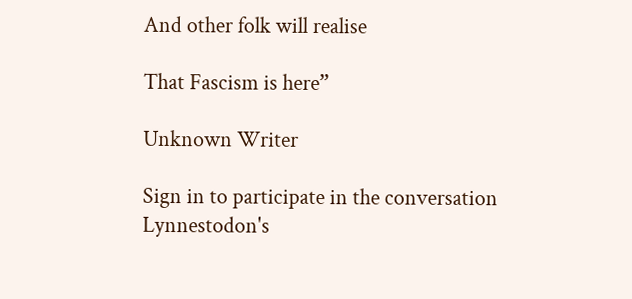And other folk will realise

That Fascism is here”

Unknown Writer

Sign in to participate in the conversation
Lynnestodon's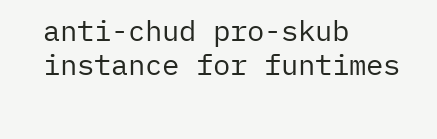anti-chud pro-skub instance for funtimes